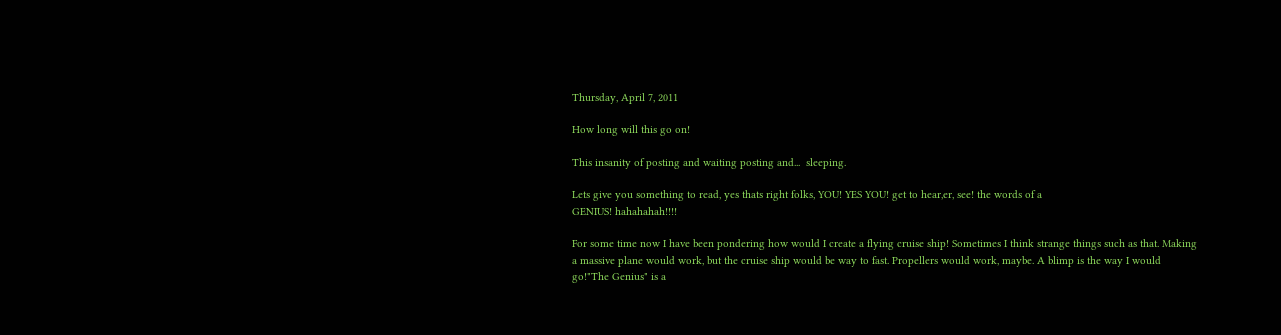Thursday, April 7, 2011

How long will this go on!

This insanity of posting and waiting posting and...  sleeping.

Lets give you something to read, yes thats right folks, YOU! YES YOU! get to hear,er, see! the words of a
GENIUS! hahahahah!!!!

For some time now I have been pondering how would I create a flying cruise ship! Sometimes I think strange things such as that. Making a massive plane would work, but the cruise ship would be way to fast. Propellers would work, maybe. A blimp is the way I would go!"The Genius" is a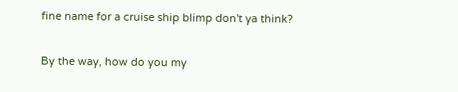fine name for a cruise ship blimp don't ya think?

By the way, how do you my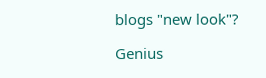blogs "new look"?

Genius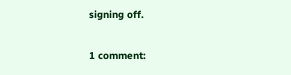signing off.

1 comment: